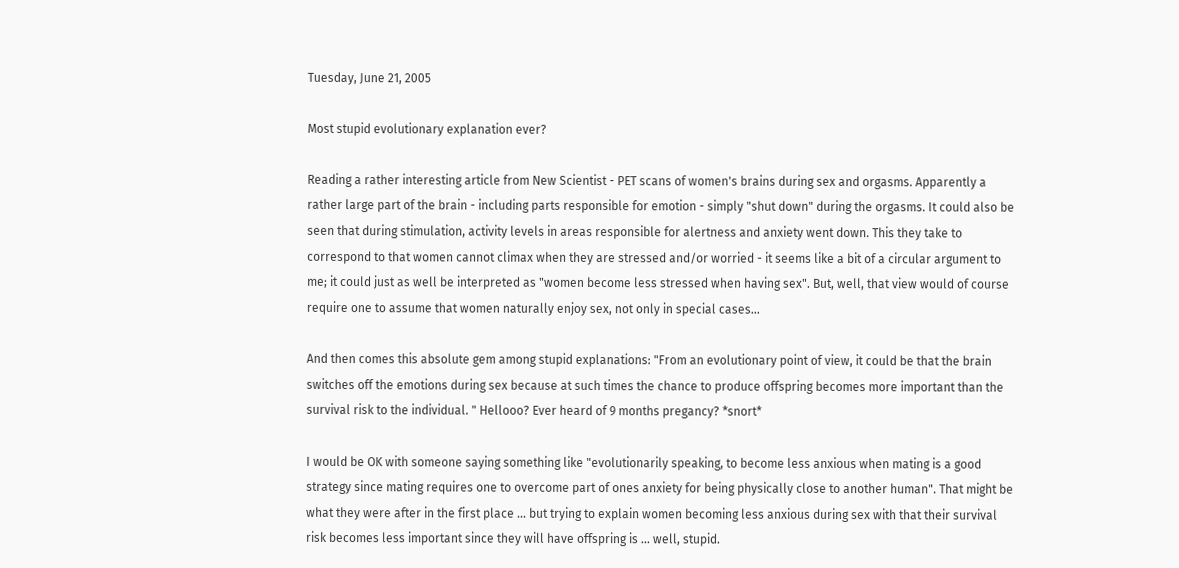Tuesday, June 21, 2005

Most stupid evolutionary explanation ever?

Reading a rather interesting article from New Scientist - PET scans of women's brains during sex and orgasms. Apparently a rather large part of the brain - including parts responsible for emotion - simply "shut down" during the orgasms. It could also be seen that during stimulation, activity levels in areas responsible for alertness and anxiety went down. This they take to correspond to that women cannot climax when they are stressed and/or worried - it seems like a bit of a circular argument to me; it could just as well be interpreted as "women become less stressed when having sex". But, well, that view would of course require one to assume that women naturally enjoy sex, not only in special cases...

And then comes this absolute gem among stupid explanations: "From an evolutionary point of view, it could be that the brain switches off the emotions during sex because at such times the chance to produce offspring becomes more important than the survival risk to the individual. " Hellooo? Ever heard of 9 months pregancy? *snort*

I would be OK with someone saying something like "evolutionarily speaking, to become less anxious when mating is a good strategy since mating requires one to overcome part of ones anxiety for being physically close to another human". That might be what they were after in the first place ... but trying to explain women becoming less anxious during sex with that their survival risk becomes less important since they will have offspring is ... well, stupid.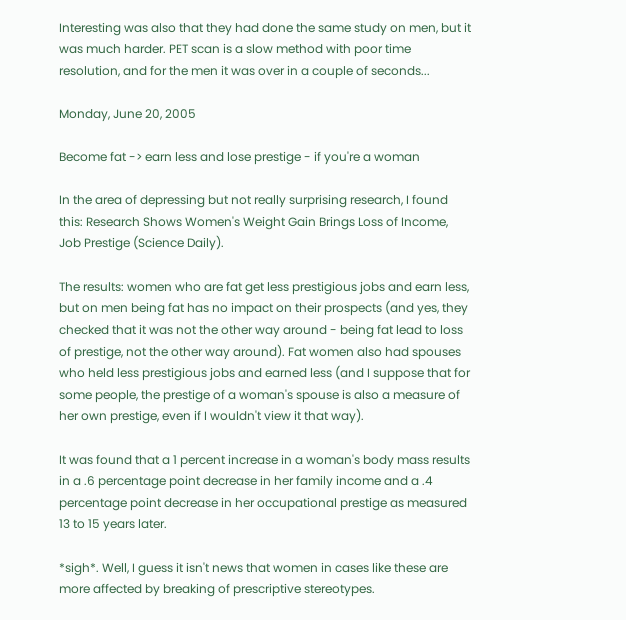Interesting was also that they had done the same study on men, but it was much harder. PET scan is a slow method with poor time resolution, and for the men it was over in a couple of seconds...

Monday, June 20, 2005

Become fat -> earn less and lose prestige - if you're a woman

In the area of depressing but not really surprising research, I found this: Research Shows Women's Weight Gain Brings Loss of Income, Job Prestige (Science Daily).

The results: women who are fat get less prestigious jobs and earn less, but on men being fat has no impact on their prospects (and yes, they checked that it was not the other way around - being fat lead to loss of prestige, not the other way around). Fat women also had spouses who held less prestigious jobs and earned less (and I suppose that for some people, the prestige of a woman's spouse is also a measure of her own prestige, even if I wouldn't view it that way).

It was found that a 1 percent increase in a woman's body mass results in a .6 percentage point decrease in her family income and a .4 percentage point decrease in her occupational prestige as measured 13 to 15 years later.

*sigh*. Well, I guess it isn't news that women in cases like these are more affected by breaking of prescriptive stereotypes.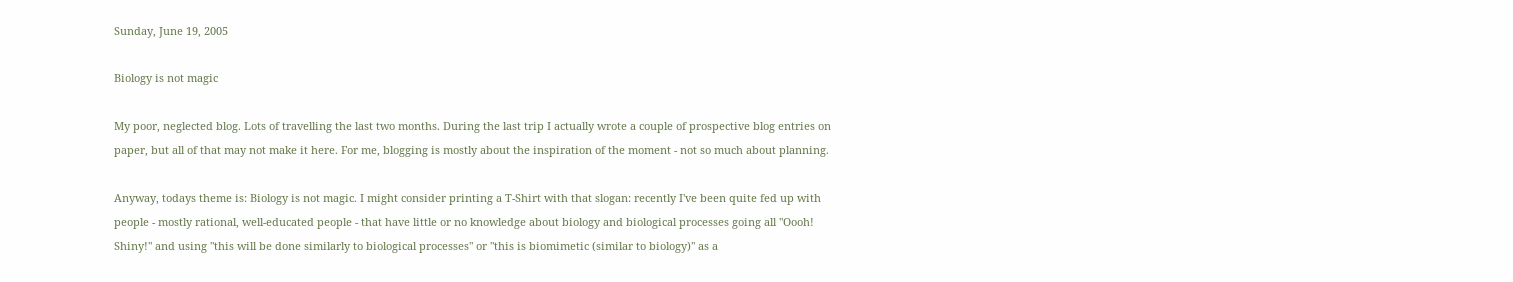Sunday, June 19, 2005

Biology is not magic

My poor, neglected blog. Lots of travelling the last two months. During the last trip I actually wrote a couple of prospective blog entries on paper, but all of that may not make it here. For me, blogging is mostly about the inspiration of the moment - not so much about planning.

Anyway, todays theme is: Biology is not magic. I might consider printing a T-Shirt with that slogan: recently I've been quite fed up with people - mostly rational, well-educated people - that have little or no knowledge about biology and biological processes going all "Oooh! Shiny!" and using "this will be done similarly to biological processes" or "this is biomimetic (similar to biology)" as a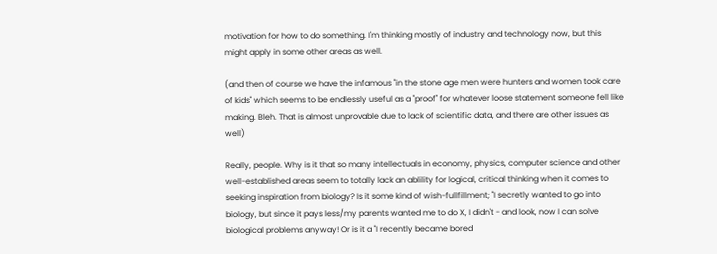motivation for how to do something. I'm thinking mostly of industry and technology now, but this might apply in some other areas as well.

(and then of course we have the infamous "in the stone age men were hunters and women took care of kids" which seems to be endlessly useful as a "proof" for whatever loose statement someone fell like making. Bleh. That is almost unprovable due to lack of scientific data, and there are other issues as well)

Really, people. Why is it that so many intellectuals in economy, physics, computer science and other well-established areas seem to totally lack an ablility for logical, critical thinking when it comes to seeking inspiration from biology? Is it some kind of wish-fullfillment; "I secretly wanted to go into biology, but since it pays less/my parents wanted me to do X, I didn't - and look, now I can solve biological problems anyway! Or is it a "I recently became bored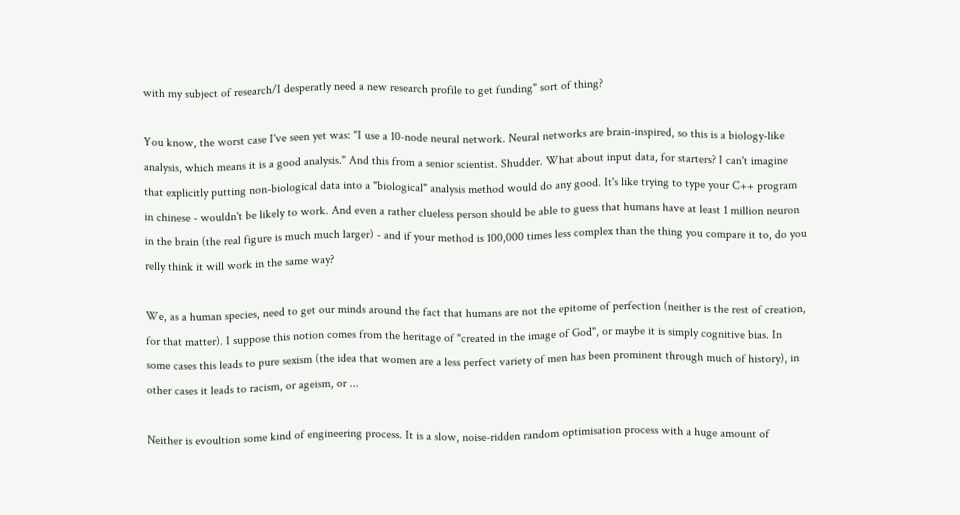with my subject of research/I desperatly need a new research profile to get funding" sort of thing?

You know, the worst case I've seen yet was: "I use a 10-node neural network. Neural networks are brain-inspired, so this is a biology-like analysis, which means it is a good analysis." And this from a senior scientist. Shudder. What about input data, for starters? I can't imagine that explicitly putting non-biological data into a "biological" analysis method would do any good. It's like trying to type your C++ program in chinese - wouldn't be likely to work. And even a rather clueless person should be able to guess that humans have at least 1 million neuron in the brain (the real figure is much much larger) - and if your method is 100,000 times less complex than the thing you compare it to, do you relly think it will work in the same way?

We, as a human species, need to get our minds around the fact that humans are not the epitome of perfection (neither is the rest of creation, for that matter). I suppose this notion comes from the heritage of "created in the image of God", or maybe it is simply cognitive bias. In some cases this leads to pure sexism (the idea that women are a less perfect variety of men has been prominent through much of history), in other cases it leads to racism, or ageism, or ...

Neither is evoultion some kind of engineering process. It is a slow, noise-ridden random optimisation process with a huge amount of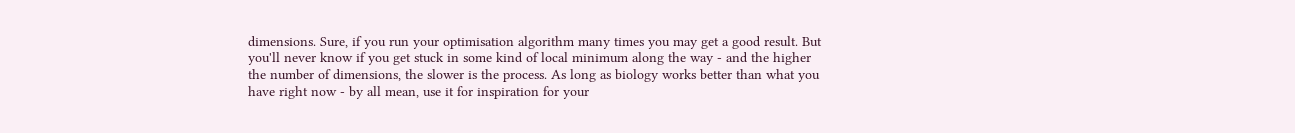dimensions. Sure, if you run your optimisation algorithm many times you may get a good result. But you'll never know if you get stuck in some kind of local minimum along the way - and the higher the number of dimensions, the slower is the process. As long as biology works better than what you have right now - by all mean, use it for inspiration for your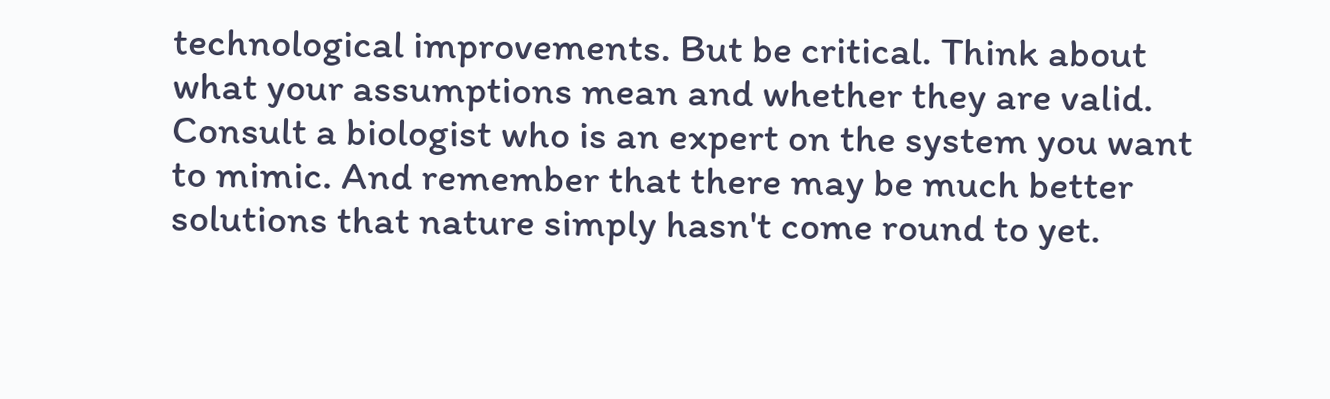technological improvements. But be critical. Think about what your assumptions mean and whether they are valid. Consult a biologist who is an expert on the system you want to mimic. And remember that there may be much better solutions that nature simply hasn't come round to yet.